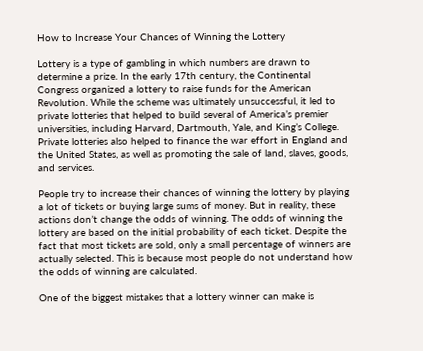How to Increase Your Chances of Winning the Lottery

Lottery is a type of gambling in which numbers are drawn to determine a prize. In the early 17th century, the Continental Congress organized a lottery to raise funds for the American Revolution. While the scheme was ultimately unsuccessful, it led to private lotteries that helped to build several of America’s premier universities, including Harvard, Dartmouth, Yale, and King’s College. Private lotteries also helped to finance the war effort in England and the United States, as well as promoting the sale of land, slaves, goods, and services.

People try to increase their chances of winning the lottery by playing a lot of tickets or buying large sums of money. But in reality, these actions don’t change the odds of winning. The odds of winning the lottery are based on the initial probability of each ticket. Despite the fact that most tickets are sold, only a small percentage of winners are actually selected. This is because most people do not understand how the odds of winning are calculated.

One of the biggest mistakes that a lottery winner can make is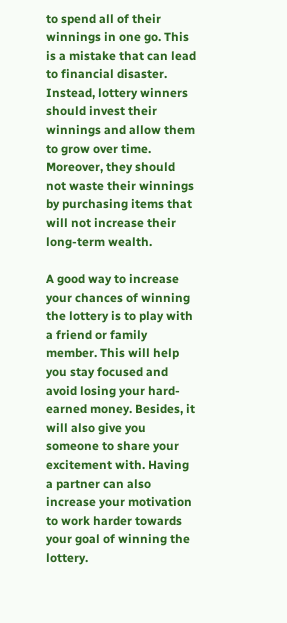to spend all of their winnings in one go. This is a mistake that can lead to financial disaster. Instead, lottery winners should invest their winnings and allow them to grow over time. Moreover, they should not waste their winnings by purchasing items that will not increase their long-term wealth.

A good way to increase your chances of winning the lottery is to play with a friend or family member. This will help you stay focused and avoid losing your hard-earned money. Besides, it will also give you someone to share your excitement with. Having a partner can also increase your motivation to work harder towards your goal of winning the lottery.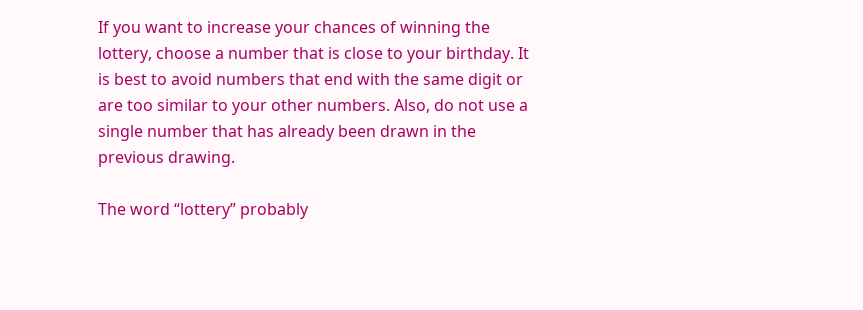If you want to increase your chances of winning the lottery, choose a number that is close to your birthday. It is best to avoid numbers that end with the same digit or are too similar to your other numbers. Also, do not use a single number that has already been drawn in the previous drawing.

The word “lottery” probably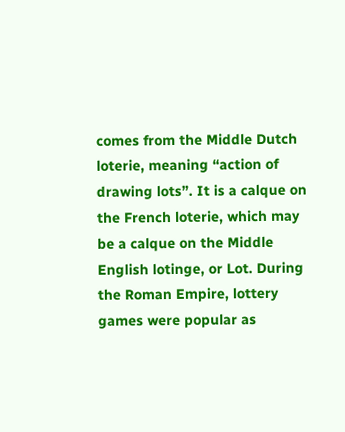comes from the Middle Dutch loterie, meaning “action of drawing lots”. It is a calque on the French loterie, which may be a calque on the Middle English lotinge, or Lot. During the Roman Empire, lottery games were popular as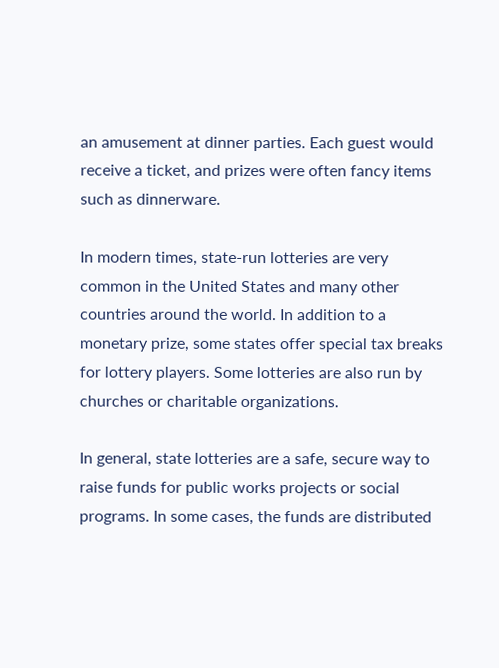an amusement at dinner parties. Each guest would receive a ticket, and prizes were often fancy items such as dinnerware.

In modern times, state-run lotteries are very common in the United States and many other countries around the world. In addition to a monetary prize, some states offer special tax breaks for lottery players. Some lotteries are also run by churches or charitable organizations.

In general, state lotteries are a safe, secure way to raise funds for public works projects or social programs. In some cases, the funds are distributed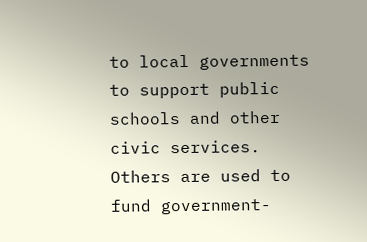to local governments to support public schools and other civic services. Others are used to fund government-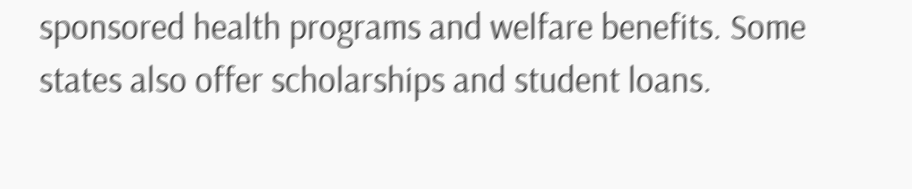sponsored health programs and welfare benefits. Some states also offer scholarships and student loans.